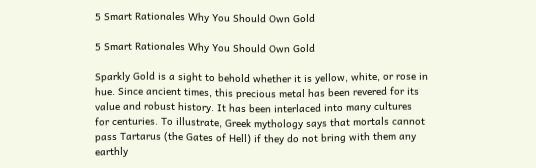5 Smart Rationales Why You Should Own Gold

5 Smart Rationales Why You Should Own Gold

Sparkly Gold is a sight to behold whether it is yellow, white, or rose in hue. Since ancient times, this precious metal has been revered for its value and robust history. It has been interlaced into many cultures for centuries. To illustrate, Greek mythology says that mortals cannot pass Tartarus (the Gates of Hell) if they do not bring with them any earthly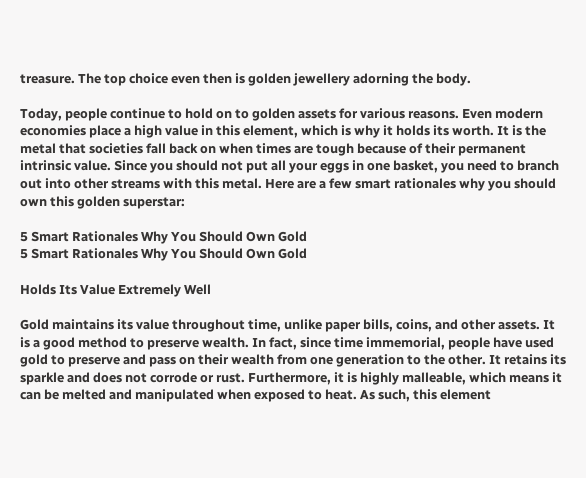treasure. The top choice even then is golden jewellery adorning the body.

Today, people continue to hold on to golden assets for various reasons. Even modern economies place a high value in this element, which is why it holds its worth. It is the metal that societies fall back on when times are tough because of their permanent intrinsic value. Since you should not put all your eggs in one basket, you need to branch out into other streams with this metal. Here are a few smart rationales why you should own this golden superstar:

5 Smart Rationales Why You Should Own Gold
5 Smart Rationales Why You Should Own Gold

Holds Its Value Extremely Well

Gold maintains its value throughout time, unlike paper bills, coins, and other assets. It is a good method to preserve wealth. In fact, since time immemorial, people have used gold to preserve and pass on their wealth from one generation to the other. It retains its sparkle and does not corrode or rust. Furthermore, it is highly malleable, which means it can be melted and manipulated when exposed to heat. As such, this element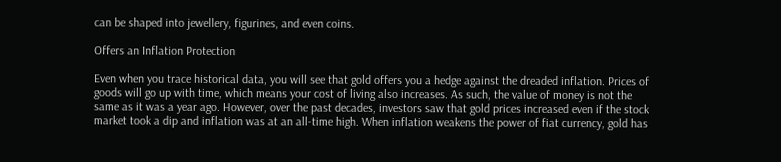can be shaped into jewellery, figurines, and even coins.

Offers an Inflation Protection

Even when you trace historical data, you will see that gold offers you a hedge against the dreaded inflation. Prices of goods will go up with time, which means your cost of living also increases. As such, the value of money is not the same as it was a year ago. However, over the past decades, investors saw that gold prices increased even if the stock market took a dip and inflation was at an all-time high. When inflation weakens the power of fiat currency, gold has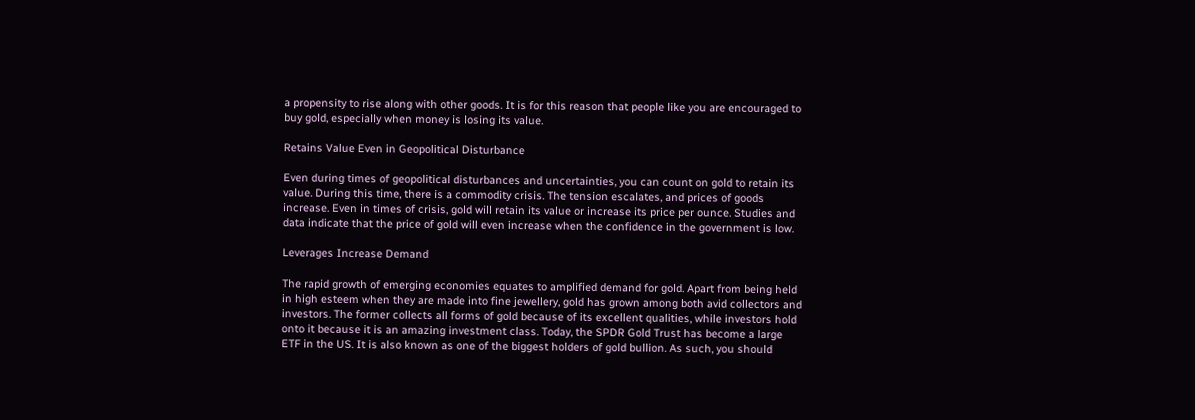a propensity to rise along with other goods. It is for this reason that people like you are encouraged to buy gold, especially when money is losing its value.

Retains Value Even in Geopolitical Disturbance

Even during times of geopolitical disturbances and uncertainties, you can count on gold to retain its value. During this time, there is a commodity crisis. The tension escalates, and prices of goods increase. Even in times of crisis, gold will retain its value or increase its price per ounce. Studies and data indicate that the price of gold will even increase when the confidence in the government is low.

Leverages Increase Demand

The rapid growth of emerging economies equates to amplified demand for gold. Apart from being held in high esteem when they are made into fine jewellery, gold has grown among both avid collectors and investors. The former collects all forms of gold because of its excellent qualities, while investors hold onto it because it is an amazing investment class. Today, the SPDR Gold Trust has become a large ETF in the US. It is also known as one of the biggest holders of gold bullion. As such, you should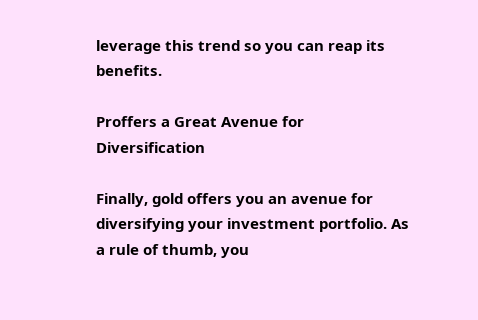leverage this trend so you can reap its benefits.

Proffers a Great Avenue for Diversification

Finally, gold offers you an avenue for diversifying your investment portfolio. As a rule of thumb, you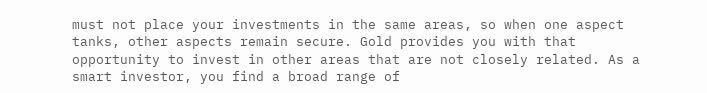must not place your investments in the same areas, so when one aspect tanks, other aspects remain secure. Gold provides you with that opportunity to invest in other areas that are not closely related. As a smart investor, you find a broad range of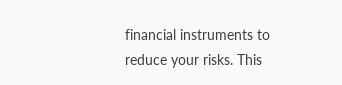financial instruments to reduce your risks. This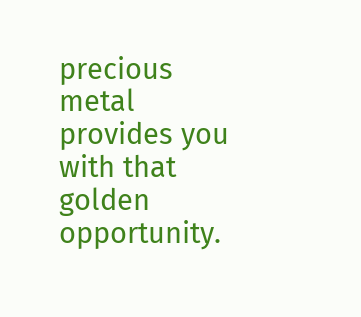precious metal provides you with that golden opportunity.